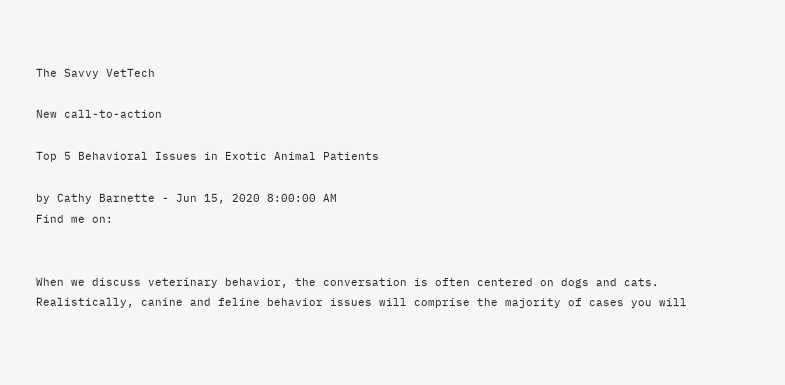The Savvy VetTech

New call-to-action

Top 5 Behavioral Issues in Exotic Animal Patients

by Cathy Barnette - Jun 15, 2020 8:00:00 AM
Find me on:


When we discuss veterinary behavior, the conversation is often centered on dogs and cats. Realistically, canine and feline behavior issues will comprise the majority of cases you will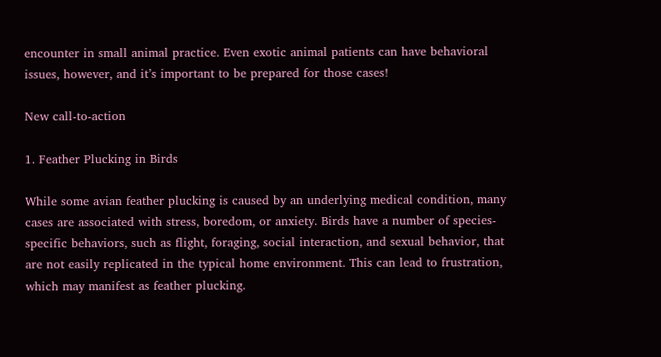encounter in small animal practice. Even exotic animal patients can have behavioral issues, however, and it’s important to be prepared for those cases!

New call-to-action

1. Feather Plucking in Birds

While some avian feather plucking is caused by an underlying medical condition, many cases are associated with stress, boredom, or anxiety. Birds have a number of species-specific behaviors, such as flight, foraging, social interaction, and sexual behavior, that are not easily replicated in the typical home environment. This can lead to frustration, which may manifest as feather plucking.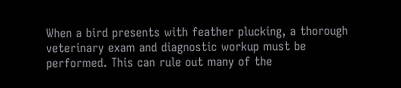When a bird presents with feather plucking, a thorough veterinary exam and diagnostic workup must be performed. This can rule out many of the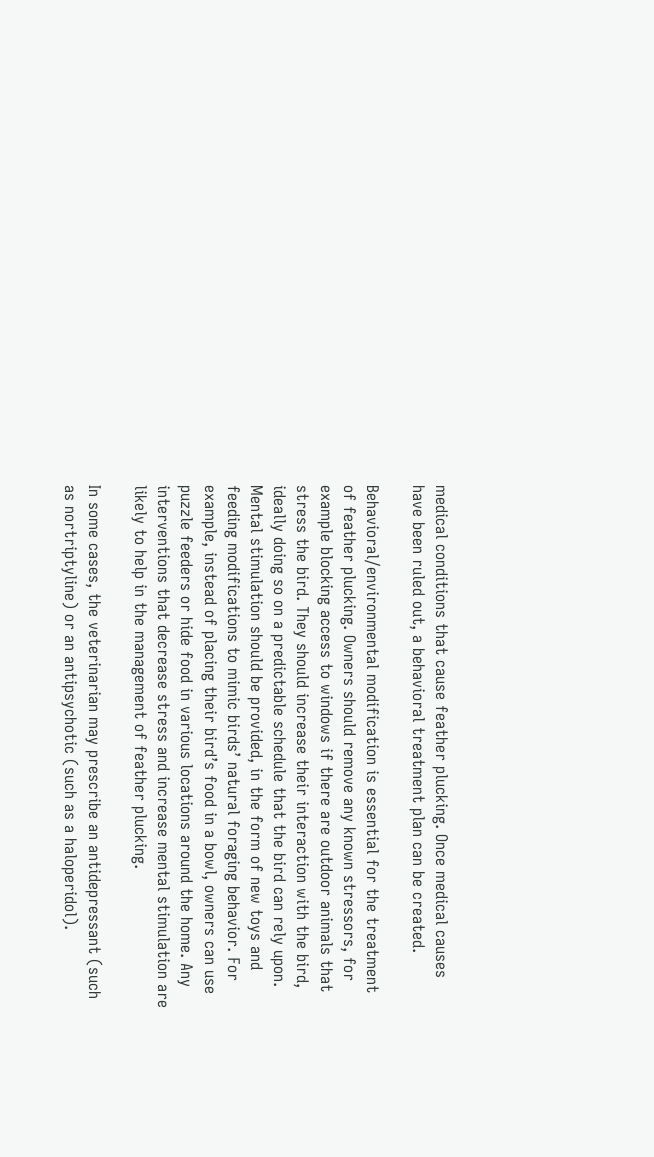medical conditions that cause feather plucking. Once medical causes have been ruled out, a behavioral treatment plan can be created.

Behavioral/environmental modification is essential for the treatment of feather plucking. Owners should remove any known stressors, for example blocking access to windows if there are outdoor animals that stress the bird. They should increase their interaction with the bird, ideally doing so on a predictable schedule that the bird can rely upon. Mental stimulation should be provided, in the form of new toys and feeding modifications to mimic birds’ natural foraging behavior. For example, instead of placing their bird’s food in a bowl, owners can use puzzle feeders or hide food in various locations around the home. Any interventions that decrease stress and increase mental stimulation are likely to help in the management of feather plucking.

In some cases, the veterinarian may prescribe an antidepressant (such as nortriptyline) or an antipsychotic (such as a haloperidol).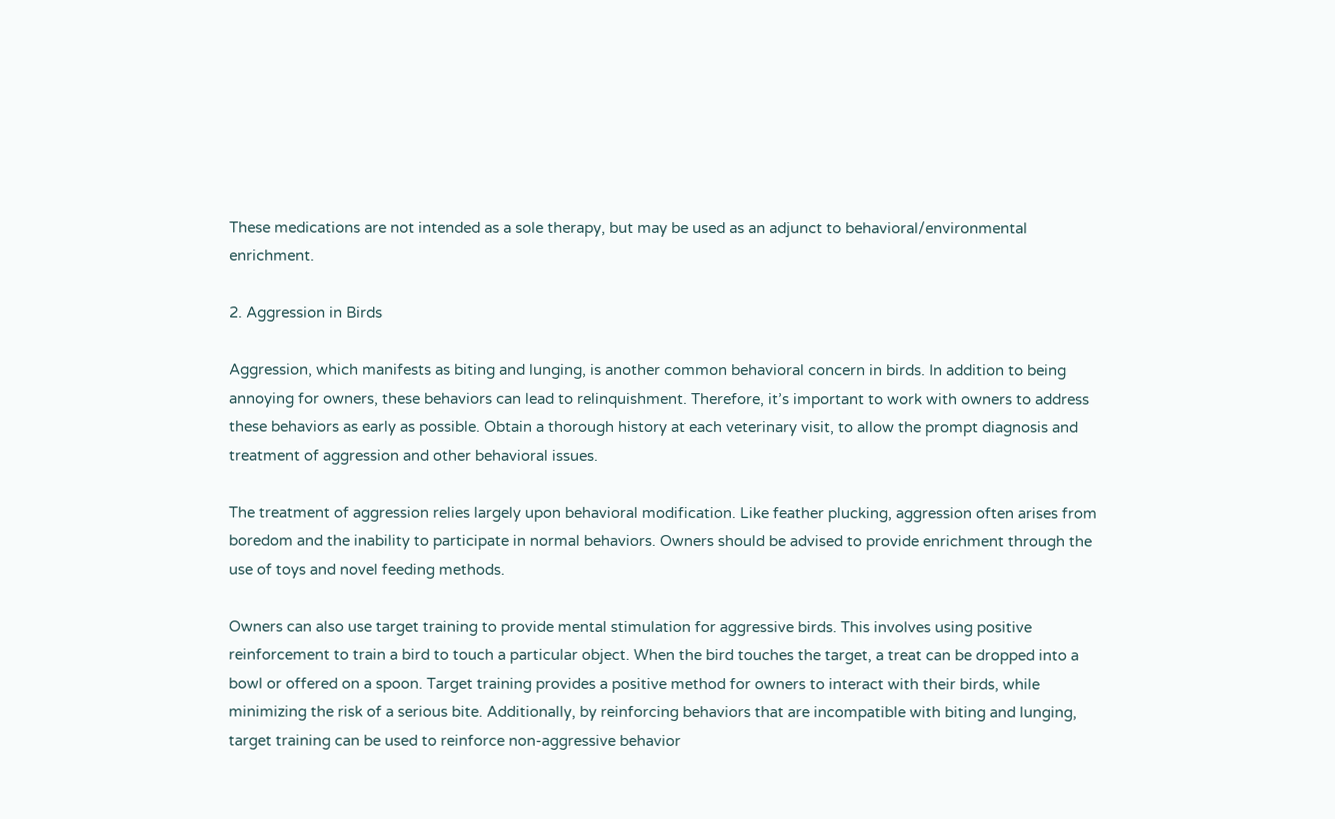These medications are not intended as a sole therapy, but may be used as an adjunct to behavioral/environmental enrichment.

2. Aggression in Birds

Aggression, which manifests as biting and lunging, is another common behavioral concern in birds. In addition to being annoying for owners, these behaviors can lead to relinquishment. Therefore, it’s important to work with owners to address these behaviors as early as possible. Obtain a thorough history at each veterinary visit, to allow the prompt diagnosis and treatment of aggression and other behavioral issues.

The treatment of aggression relies largely upon behavioral modification. Like feather plucking, aggression often arises from boredom and the inability to participate in normal behaviors. Owners should be advised to provide enrichment through the use of toys and novel feeding methods.

Owners can also use target training to provide mental stimulation for aggressive birds. This involves using positive reinforcement to train a bird to touch a particular object. When the bird touches the target, a treat can be dropped into a bowl or offered on a spoon. Target training provides a positive method for owners to interact with their birds, while minimizing the risk of a serious bite. Additionally, by reinforcing behaviors that are incompatible with biting and lunging, target training can be used to reinforce non-aggressive behavior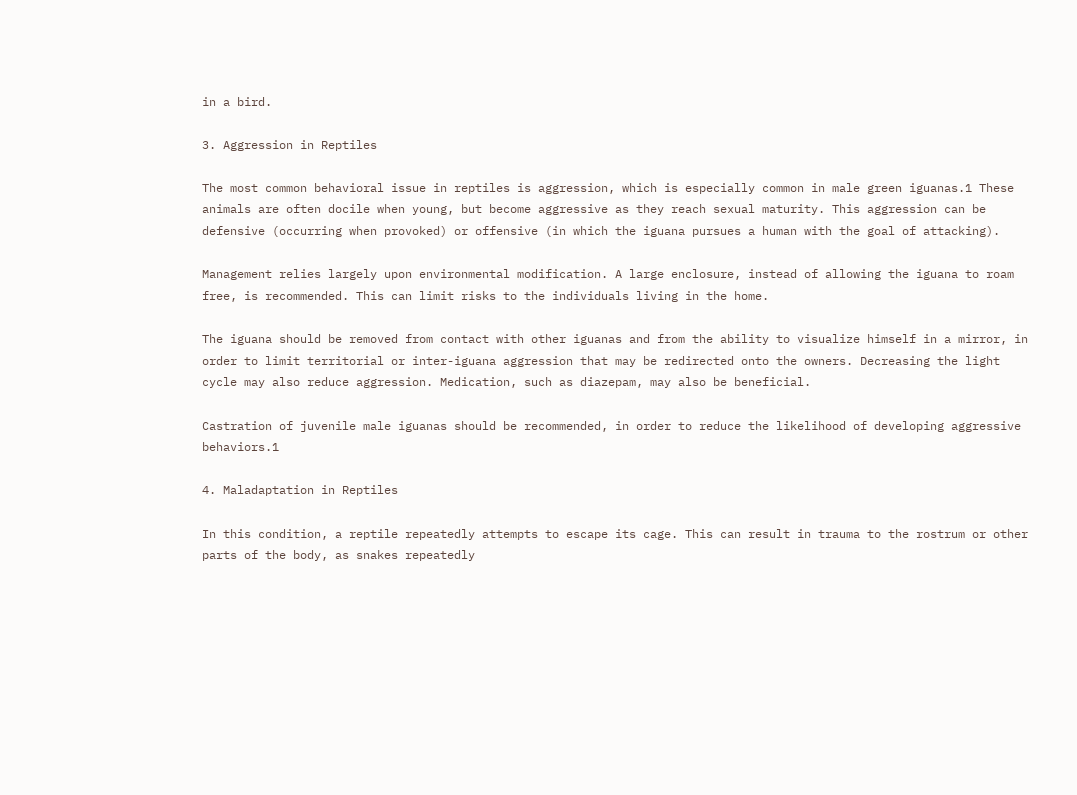in a bird.

3. Aggression in Reptiles

The most common behavioral issue in reptiles is aggression, which is especially common in male green iguanas.1 These animals are often docile when young, but become aggressive as they reach sexual maturity. This aggression can be defensive (occurring when provoked) or offensive (in which the iguana pursues a human with the goal of attacking).

Management relies largely upon environmental modification. A large enclosure, instead of allowing the iguana to roam free, is recommended. This can limit risks to the individuals living in the home.

The iguana should be removed from contact with other iguanas and from the ability to visualize himself in a mirror, in order to limit territorial or inter-iguana aggression that may be redirected onto the owners. Decreasing the light cycle may also reduce aggression. Medication, such as diazepam, may also be beneficial.

Castration of juvenile male iguanas should be recommended, in order to reduce the likelihood of developing aggressive behaviors.1

4. Maladaptation in Reptiles

In this condition, a reptile repeatedly attempts to escape its cage. This can result in trauma to the rostrum or other parts of the body, as snakes repeatedly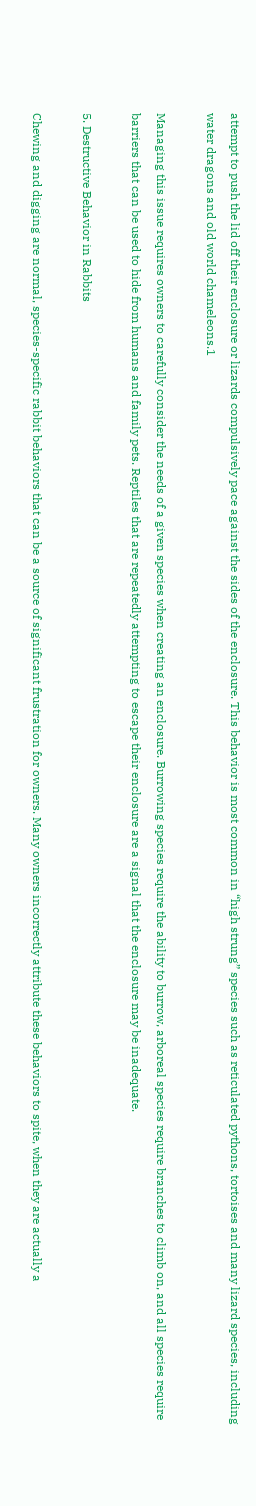attempt to push the lid off their enclosure or lizards compulsively pace against the sides of the enclosure. This behavior is most common in “high strung” species such as reticulated pythons, tortoises and many lizard species, including water dragons and old world chameleons.1

Managing this issue requires owners to carefully consider the needs of a given species when creating an enclosure. Burrowing species require the ability to burrow, arboreal species require branches to climb on, and all species require barriers that can be used to hide from humans and family pets. Reptiles that are repeatedly attempting to escape their enclosure are a signal that the enclosure may be inadequate.

5. Destructive Behavior in Rabbits

Chewing and digging are normal, species-specific rabbit behaviors that can be a source of significant frustration for owners. Many owners incorrectly attribute these behaviors to spite, when they are actually a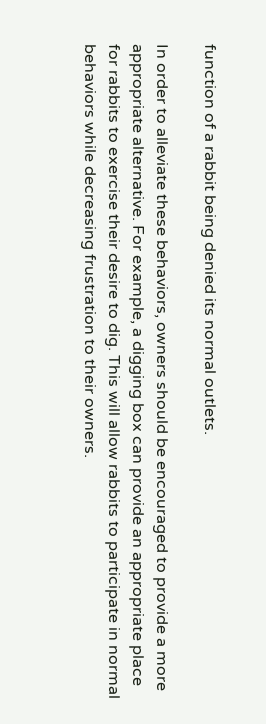function of a rabbit being denied its normal outlets.

In order to alleviate these behaviors, owners should be encouraged to provide a more appropriate alternative. For example, a digging box can provide an appropriate place for rabbits to exercise their desire to dig. This will allow rabbits to participate in normal behaviors while decreasing frustration to their owners.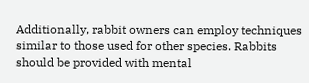Additionally, rabbit owners can employ techniques similar to those used for other species. Rabbits should be provided with mental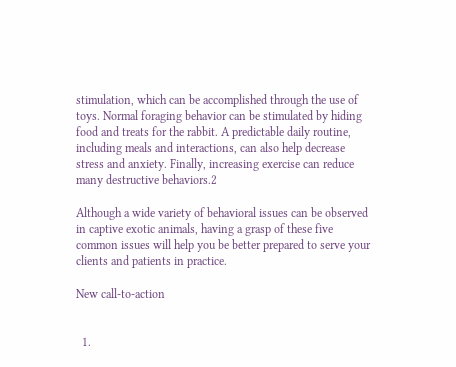stimulation, which can be accomplished through the use of toys. Normal foraging behavior can be stimulated by hiding food and treats for the rabbit. A predictable daily routine, including meals and interactions, can also help decrease stress and anxiety. Finally, increasing exercise can reduce many destructive behaviors.2

Although a wide variety of behavioral issues can be observed in captive exotic animals, having a grasp of these five common issues will help you be better prepared to serve your clients and patients in practice.

New call-to-action


  1.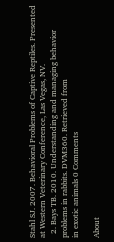Stahl SJ. 2007. Behavioral Problems of Captive Reptiles. Presented at Western Veterinary Conference, Las Vegas, NV.
  2. Bays TB. 2010. Understanding and managing behavior problems in rabbits. DVM360. Retrieved from
in exotic animals 0 Comments

About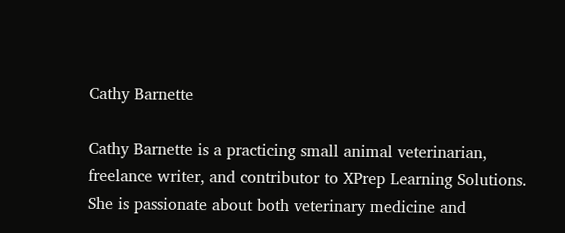Cathy Barnette

Cathy Barnette is a practicing small animal veterinarian, freelance writer, and contributor to XPrep Learning Solutions. She is passionate about both veterinary medicine and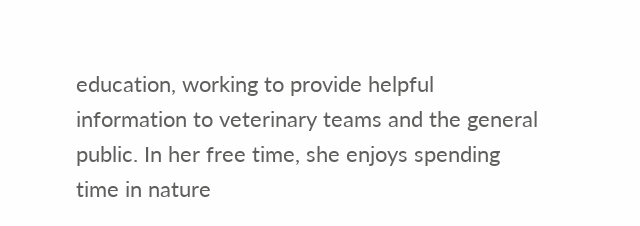education, working to provide helpful information to veterinary teams and the general public. In her free time, she enjoys spending time in nature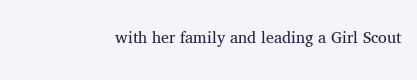with her family and leading a Girl Scout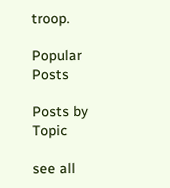troop.

Popular Posts

Posts by Topic

see all